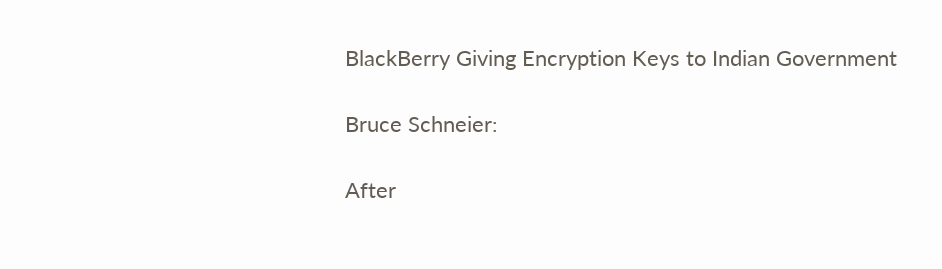BlackBerry Giving Encryption Keys to Indian Government

Bruce Schneier:

After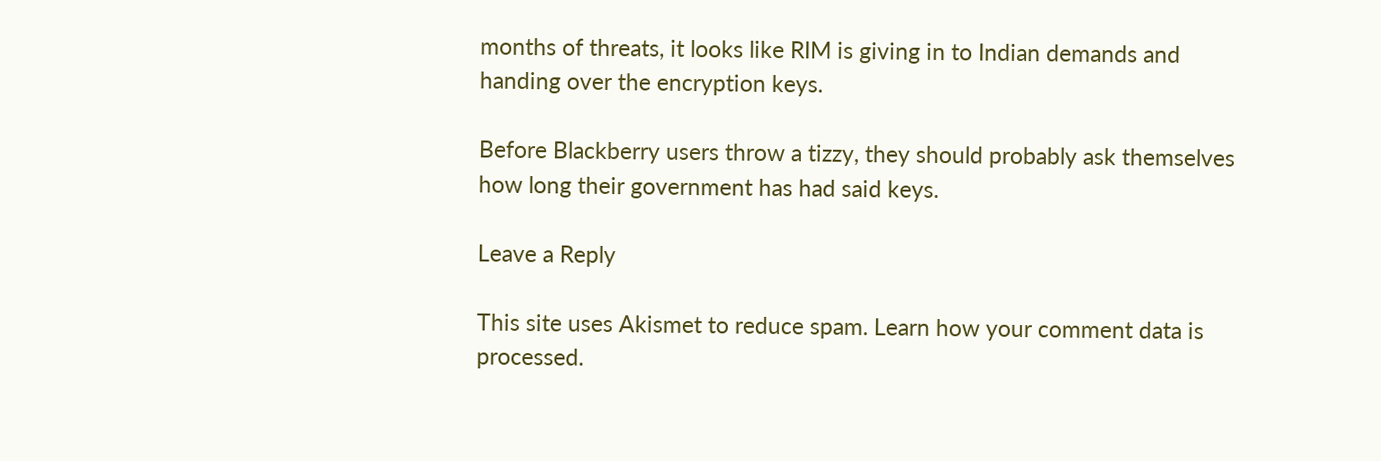months of threats, it looks like RIM is giving in to Indian demands and handing over the encryption keys.

Before Blackberry users throw a tizzy, they should probably ask themselves how long their government has had said keys.

Leave a Reply

This site uses Akismet to reduce spam. Learn how your comment data is processed.